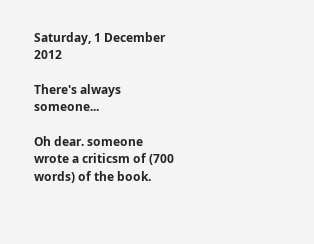Saturday, 1 December 2012

There's always someone...

Oh dear. someone wrote a criticsm of (700 words) of the book.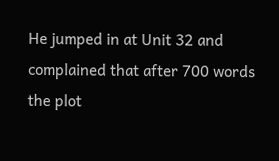He jumped in at Unit 32 and complained that after 700 words the plot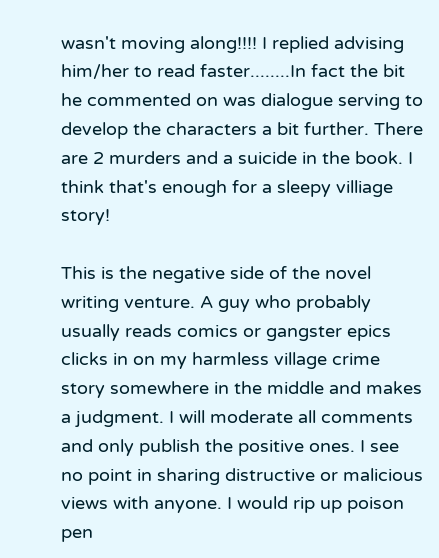wasn't moving along!!!! I replied advising him/her to read faster........In fact the bit he commented on was dialogue serving to develop the characters a bit further. There are 2 murders and a suicide in the book. I think that's enough for a sleepy villiage story!

This is the negative side of the novel writing venture. A guy who probably usually reads comics or gangster epics clicks in on my harmless village crime story somewhere in the middle and makes a judgment. I will moderate all comments and only publish the positive ones. I see no point in sharing distructive or malicious views with anyone. I would rip up poison pen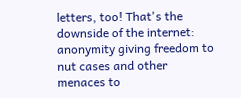letters, too! That's the downside of the internet: anonymity giving freedom to nut cases and other menaces to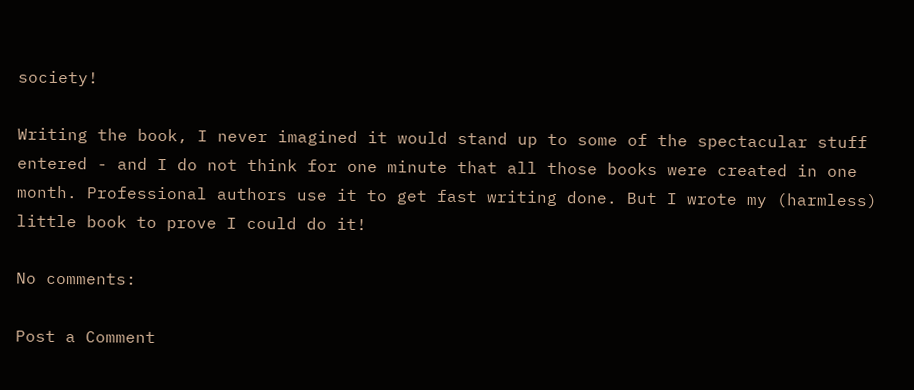society!

Writing the book, I never imagined it would stand up to some of the spectacular stuff entered - and I do not think for one minute that all those books were created in one month. Professional authors use it to get fast writing done. But I wrote my (harmless) little book to prove I could do it!

No comments:

Post a Comment